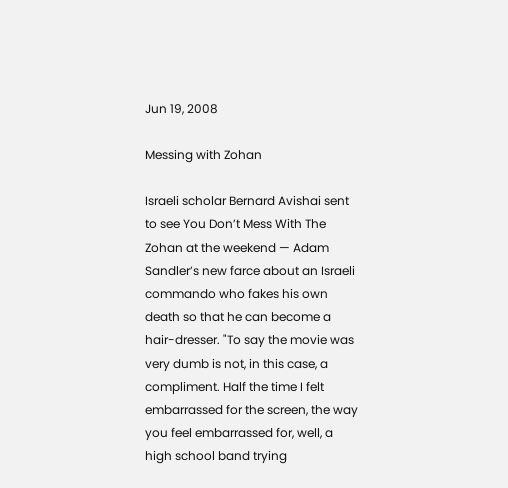Jun 19, 2008

Messing with Zohan

Israeli scholar Bernard Avishai sent to see You Don’t Mess With The Zohan at the weekend — Adam Sandler’s new farce about an Israeli commando who fakes his own death so that he can become a hair-dresser. "To say the movie was very dumb is not, in this case, a compliment. Half the time I felt embarrassed for the screen, the way you feel embarrassed for, well, a high school band trying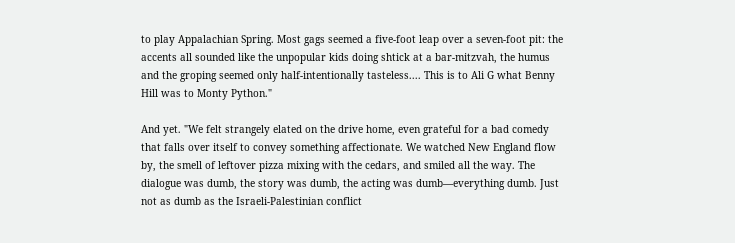to play Appalachian Spring. Most gags seemed a five-foot leap over a seven-foot pit: the accents all sounded like the unpopular kids doing shtick at a bar-mitzvah, the humus and the groping seemed only half-intentionally tasteless.... This is to Ali G what Benny Hill was to Monty Python."

And yet. "We felt strangely elated on the drive home, even grateful for a bad comedy that falls over itself to convey something affectionate. We watched New England flow by, the smell of leftover pizza mixing with the cedars, and smiled all the way. The dialogue was dumb, the story was dumb, the acting was dumb—everything dumb. Just not as dumb as the Israeli-Palestinian conflict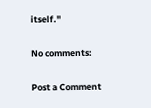itself."

No comments:

Post a Comment